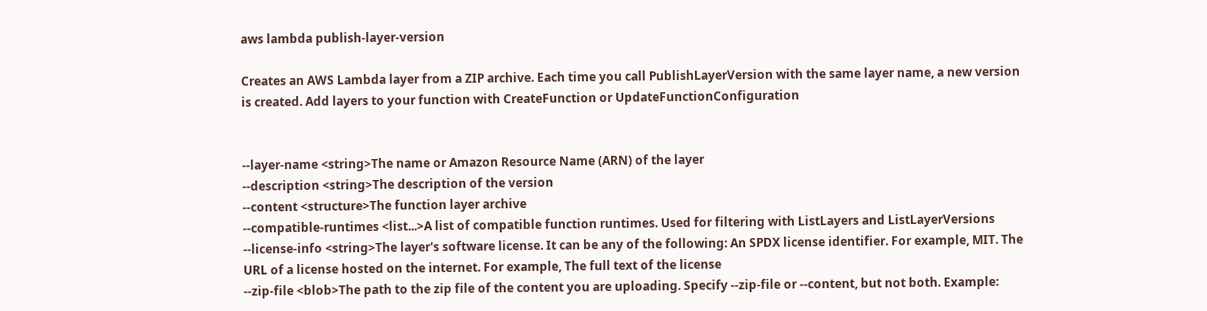aws lambda publish-layer-version

Creates an AWS Lambda layer from a ZIP archive. Each time you call PublishLayerVersion with the same layer name, a new version is created. Add layers to your function with CreateFunction or UpdateFunctionConfiguration


--layer-name <string>The name or Amazon Resource Name (ARN) of the layer
--description <string>The description of the version
--content <structure>The function layer archive
--compatible-runtimes <list...>A list of compatible function runtimes. Used for filtering with ListLayers and ListLayerVersions
--license-info <string>The layer's software license. It can be any of the following: An SPDX license identifier. For example, MIT. The URL of a license hosted on the internet. For example, The full text of the license
--zip-file <blob>The path to the zip file of the content you are uploading. Specify --zip-file or --content, but not both. Example: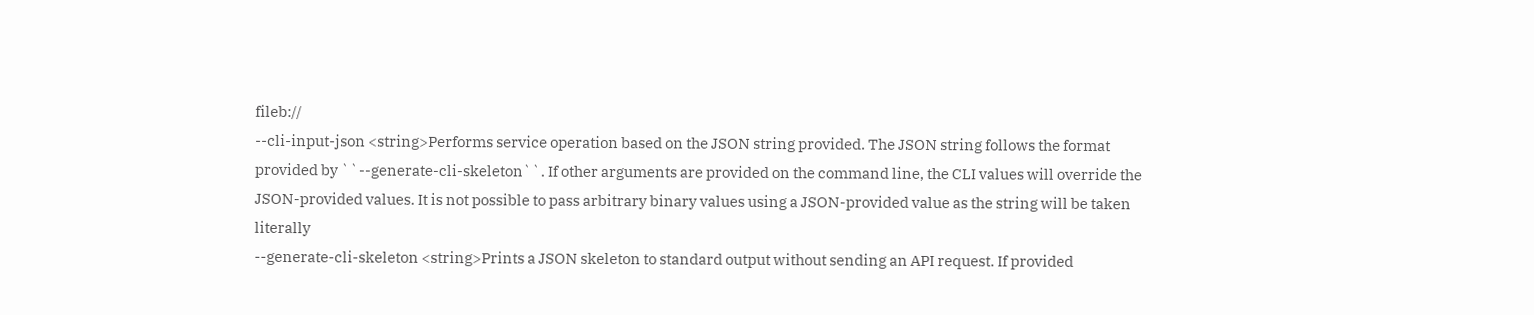fileb://
--cli-input-json <string>Performs service operation based on the JSON string provided. The JSON string follows the format provided by ``--generate-cli-skeleton``. If other arguments are provided on the command line, the CLI values will override the JSON-provided values. It is not possible to pass arbitrary binary values using a JSON-provided value as the string will be taken literally
--generate-cli-skeleton <string>Prints a JSON skeleton to standard output without sending an API request. If provided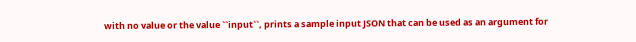with no value or the value ``input``, prints a sample input JSON that can be used as an argument for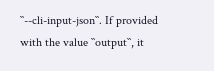``--cli-input-json``. If provided with the value ``output``, it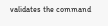validates the command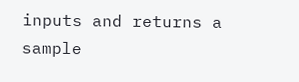inputs and returns a sample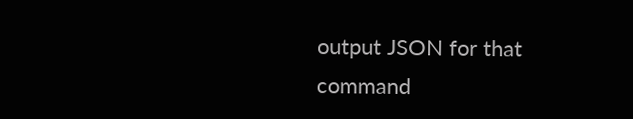output JSON for that command